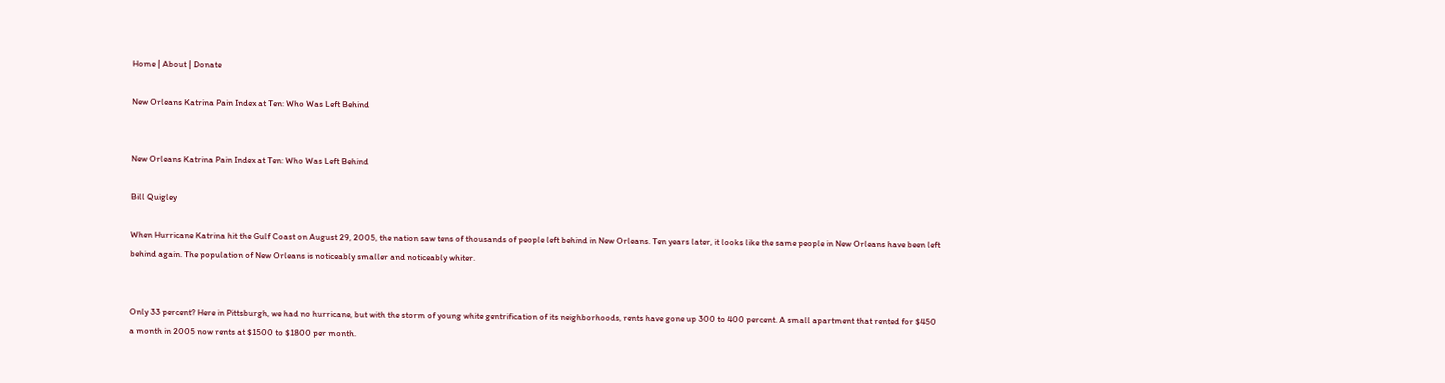Home | About | Donate

New Orleans Katrina Pain Index at Ten: Who Was Left Behind


New Orleans Katrina Pain Index at Ten: Who Was Left Behind

Bill Quigley

When Hurricane Katrina hit the Gulf Coast on August 29, 2005, the nation saw tens of thousands of people left behind in New Orleans. Ten years later, it looks like the same people in New Orleans have been left behind again. The population of New Orleans is noticeably smaller and noticeably whiter.


Only 33 percent? Here in Pittsburgh, we had no hurricane, but with the storm of young white gentrification of its neighborhoods, rents have gone up 300 to 400 percent. A small apartment that rented for $450 a month in 2005 now rents at $1500 to $1800 per month.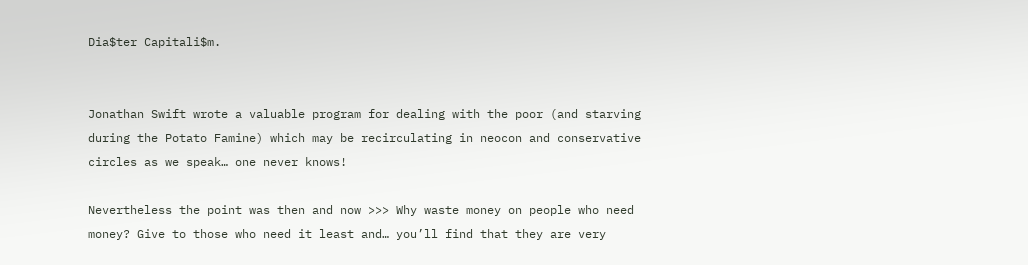Dia$ter Capitali$m.


Jonathan Swift wrote a valuable program for dealing with the poor (and starving during the Potato Famine) which may be recirculating in neocon and conservative circles as we speak… one never knows!

Nevertheless the point was then and now >>> Why waste money on people who need money? Give to those who need it least and… you’ll find that they are very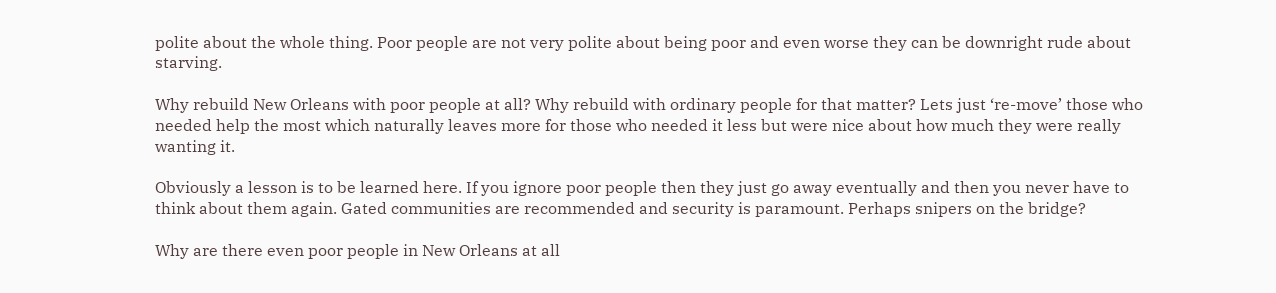polite about the whole thing. Poor people are not very polite about being poor and even worse they can be downright rude about starving.

Why rebuild New Orleans with poor people at all? Why rebuild with ordinary people for that matter? Lets just ‘re-move’ those who needed help the most which naturally leaves more for those who needed it less but were nice about how much they were really wanting it.

Obviously a lesson is to be learned here. If you ignore poor people then they just go away eventually and then you never have to think about them again. Gated communities are recommended and security is paramount. Perhaps snipers on the bridge?

Why are there even poor people in New Orleans at all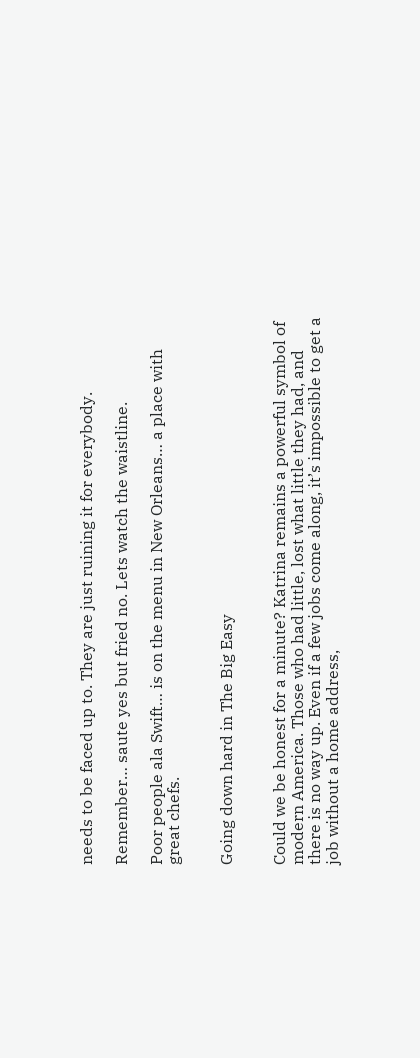needs to be faced up to. They are just ruining it for everybody.

Remember… saute yes but fried no. Lets watch the waistline.

Poor people ala Swift… is on the menu in New Orleans… a place with great chefs.


Going down hard in The Big Easy


Could we be honest for a minute? Katrina remains a powerful symbol of modern America. Those who had little, lost what little they had, and there is no way up. Even if a few jobs come along, it’s impossible to get a job without a home address,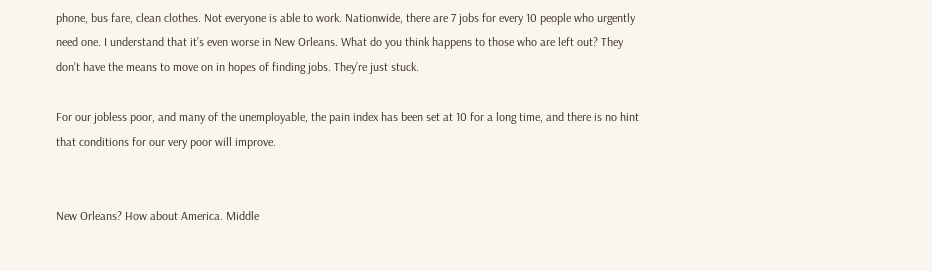phone, bus fare, clean clothes. Not everyone is able to work. Nationwide, there are 7 jobs for every 10 people who urgently need one. I understand that it’s even worse in New Orleans. What do you think happens to those who are left out? They don’t have the means to move on in hopes of finding jobs. They’re just stuck.

For our jobless poor, and many of the unemployable, the pain index has been set at 10 for a long time, and there is no hint that conditions for our very poor will improve.


New Orleans? How about America. Middle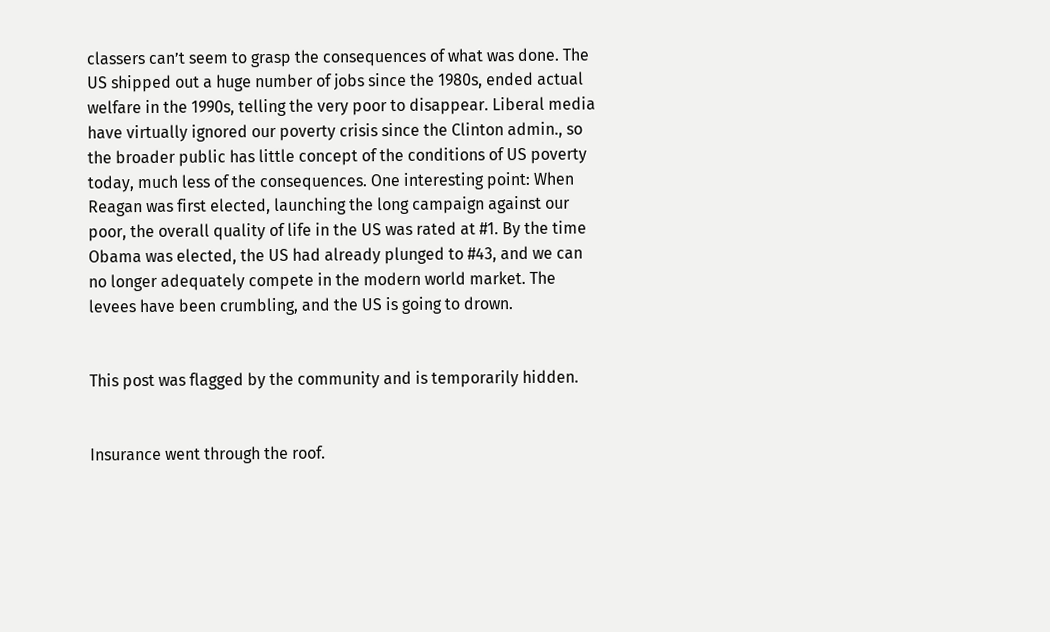classers can’t seem to grasp the consequences of what was done. The US shipped out a huge number of jobs since the 1980s, ended actual welfare in the 1990s, telling the very poor to disappear. Liberal media have virtually ignored our poverty crisis since the Clinton admin., so the broader public has little concept of the conditions of US poverty today, much less of the consequences. One interesting point: When Reagan was first elected, launching the long campaign against our poor, the overall quality of life in the US was rated at #1. By the time Obama was elected, the US had already plunged to #43, and we can no longer adequately compete in the modern world market. The levees have been crumbling, and the US is going to drown.


This post was flagged by the community and is temporarily hidden.


Insurance went through the roof.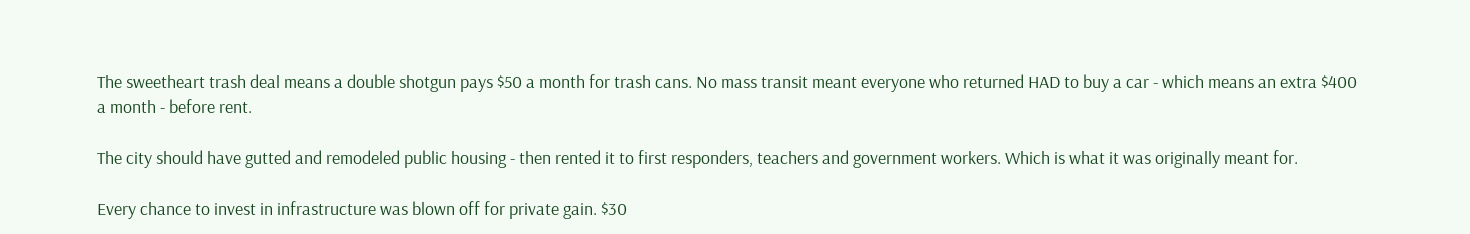The sweetheart trash deal means a double shotgun pays $50 a month for trash cans. No mass transit meant everyone who returned HAD to buy a car - which means an extra $400 a month - before rent.

The city should have gutted and remodeled public housing - then rented it to first responders, teachers and government workers. Which is what it was originally meant for.

Every chance to invest in infrastructure was blown off for private gain. $30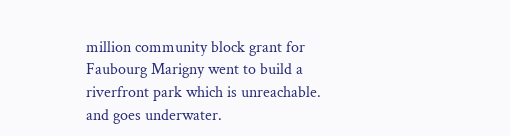million community block grant for Faubourg Marigny went to build a riverfront park which is unreachable. and goes underwater.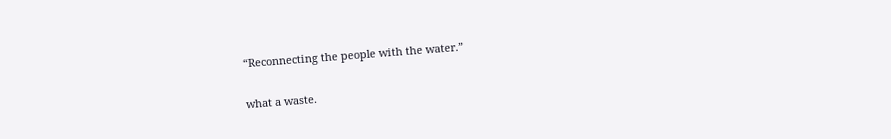“Reconnecting the people with the water.”

what a waste.